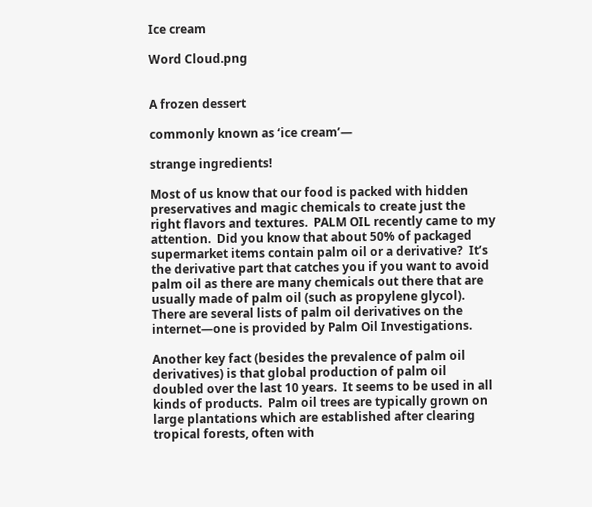Ice cream

Word Cloud.png


A frozen dessert

commonly known as ‘ice cream’—

strange ingredients!

Most of us know that our food is packed with hidden preservatives and magic chemicals to create just the right flavors and textures.  PALM OIL recently came to my attention.  Did you know that about 50% of packaged supermarket items contain palm oil or a derivative?  It’s the derivative part that catches you if you want to avoid palm oil as there are many chemicals out there that are usually made of palm oil (such as propylene glycol). There are several lists of palm oil derivatives on the internet—one is provided by Palm Oil Investigations.

Another key fact (besides the prevalence of palm oil derivatives) is that global production of palm oil doubled over the last 10 years.  It seems to be used in all kinds of products.  Palm oil trees are typically grown on large plantations which are established after clearing tropical forests, often with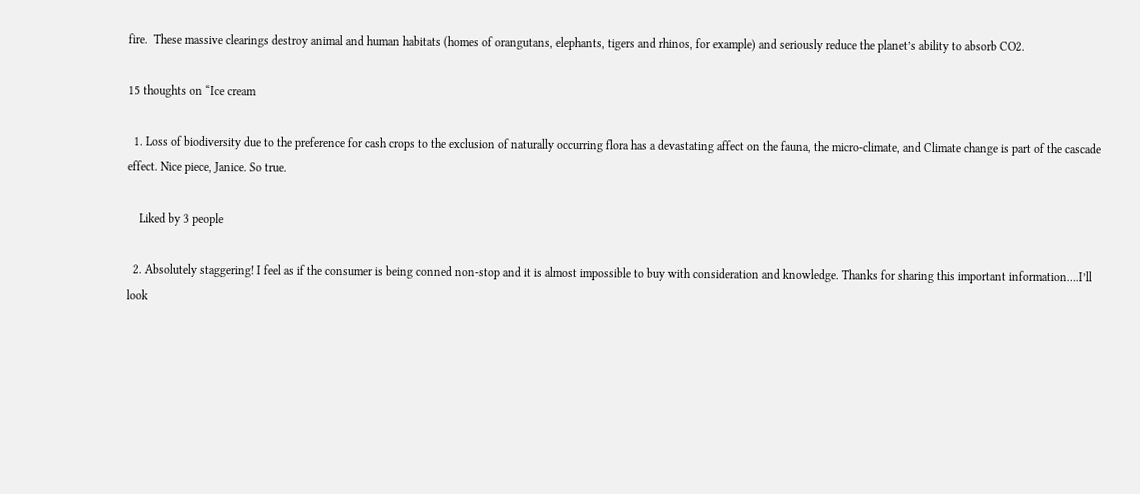fire.  These massive clearings destroy animal and human habitats (homes of orangutans, elephants, tigers and rhinos, for example) and seriously reduce the planet’s ability to absorb CO2.

15 thoughts on “Ice cream

  1. Loss of biodiversity due to the preference for cash crops to the exclusion of naturally occurring flora has a devastating affect on the fauna, the micro-climate, and Climate change is part of the cascade effect. Nice piece, Janice. So true.

    Liked by 3 people

  2. Absolutely staggering! I feel as if the consumer is being conned non-stop and it is almost impossible to buy with consideration and knowledge. Thanks for sharing this important information….I’ll look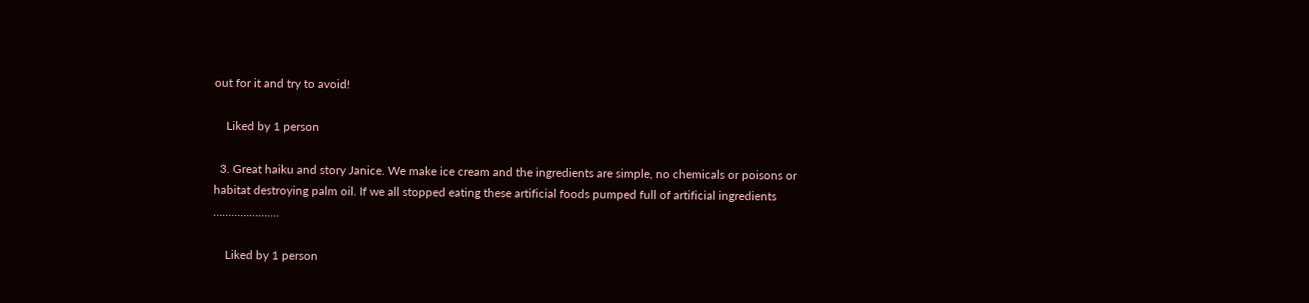out for it and try to avoid!

    Liked by 1 person

  3. Great haiku and story Janice. We make ice cream and the ingredients are simple, no chemicals or poisons or habitat destroying palm oil. If we all stopped eating these artificial foods pumped full of artificial ingredients ………………….

    Liked by 1 person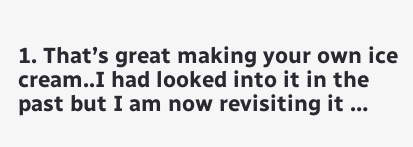1. That’s great making your own ice cream..I had looked into it in the past but I am now revisiting it …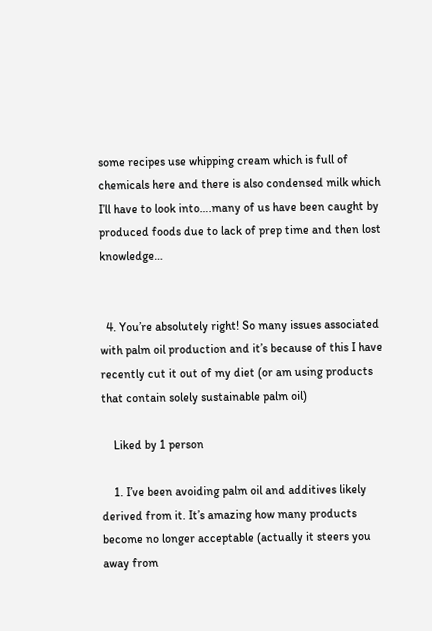some recipes use whipping cream which is full of chemicals here and there is also condensed milk which I’ll have to look into….many of us have been caught by produced foods due to lack of prep time and then lost knowledge…


  4. You’re absolutely right! So many issues associated with palm oil production and it’s because of this I have recently cut it out of my diet (or am using products that contain solely sustainable palm oil)

    Liked by 1 person

    1. I’ve been avoiding palm oil and additives likely derived from it. It’s amazing how many products become no longer acceptable (actually it steers you away from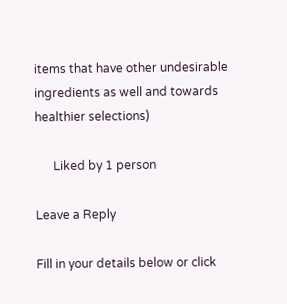items that have other undesirable ingredients as well and towards healthier selections)

      Liked by 1 person

Leave a Reply

Fill in your details below or click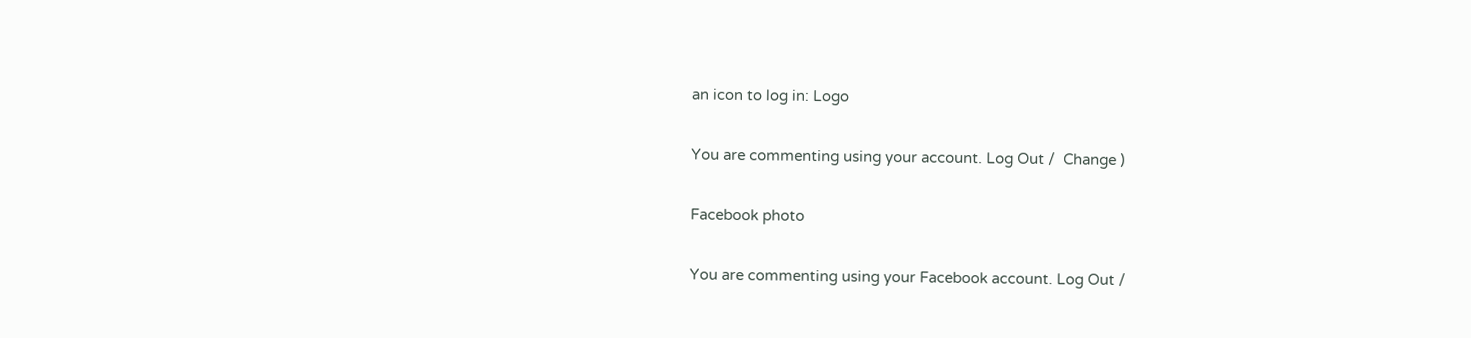an icon to log in: Logo

You are commenting using your account. Log Out /  Change )

Facebook photo

You are commenting using your Facebook account. Log Out /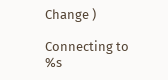Change )

Connecting to %s